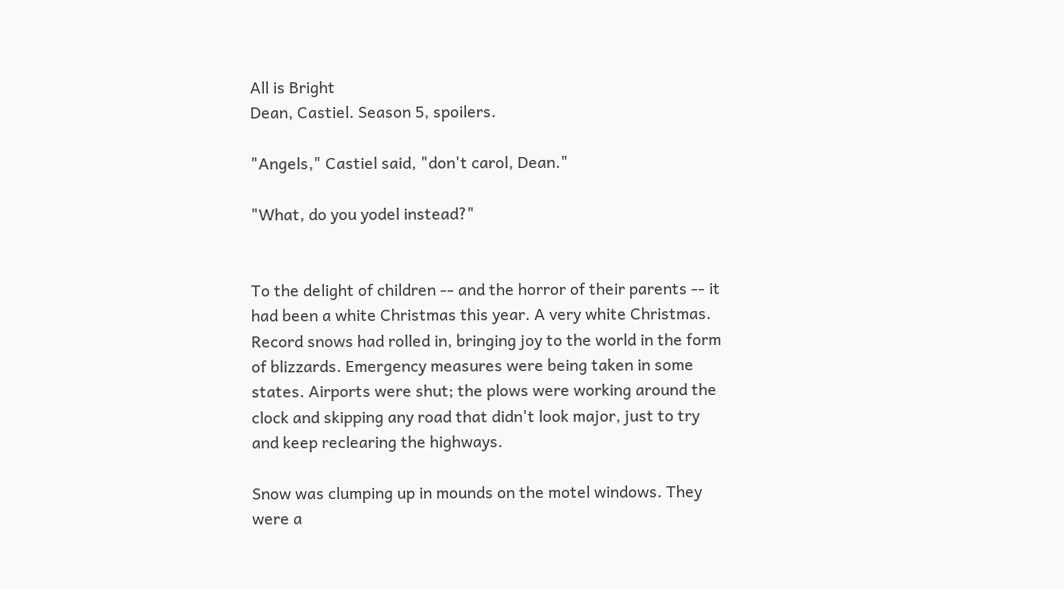All is Bright
Dean, Castiel. Season 5, spoilers.

"Angels," Castiel said, "don't carol, Dean."

"What, do you yodel instead?"


To the delight of children -- and the horror of their parents -- it had been a white Christmas this year. A very white Christmas. Record snows had rolled in, bringing joy to the world in the form of blizzards. Emergency measures were being taken in some states. Airports were shut; the plows were working around the clock and skipping any road that didn't look major, just to try and keep reclearing the highways.

Snow was clumping up in mounds on the motel windows. They were a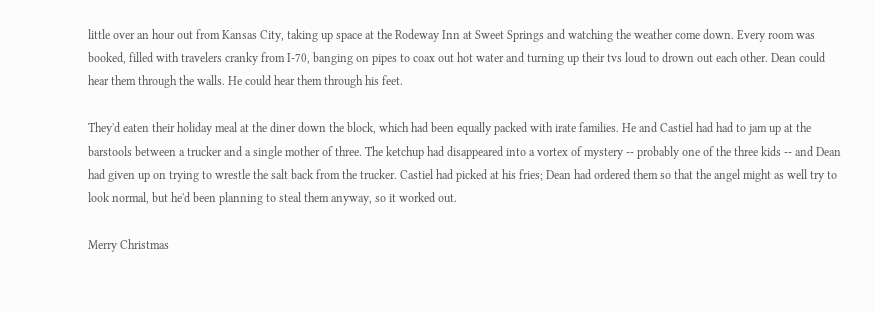little over an hour out from Kansas City, taking up space at the Rodeway Inn at Sweet Springs and watching the weather come down. Every room was booked, filled with travelers cranky from I-70, banging on pipes to coax out hot water and turning up their tvs loud to drown out each other. Dean could hear them through the walls. He could hear them through his feet.

They'd eaten their holiday meal at the diner down the block, which had been equally packed with irate families. He and Castiel had had to jam up at the barstools between a trucker and a single mother of three. The ketchup had disappeared into a vortex of mystery -- probably one of the three kids -- and Dean had given up on trying to wrestle the salt back from the trucker. Castiel had picked at his fries; Dean had ordered them so that the angel might as well try to look normal, but he'd been planning to steal them anyway, so it worked out.

Merry Christmas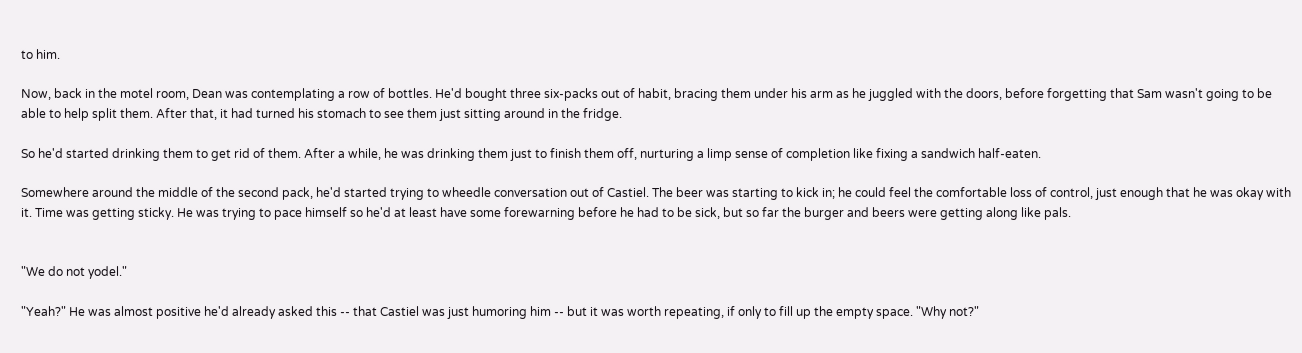to him.

Now, back in the motel room, Dean was contemplating a row of bottles. He'd bought three six-packs out of habit, bracing them under his arm as he juggled with the doors, before forgetting that Sam wasn't going to be able to help split them. After that, it had turned his stomach to see them just sitting around in the fridge.

So he'd started drinking them to get rid of them. After a while, he was drinking them just to finish them off, nurturing a limp sense of completion like fixing a sandwich half-eaten.

Somewhere around the middle of the second pack, he'd started trying to wheedle conversation out of Castiel. The beer was starting to kick in; he could feel the comfortable loss of control, just enough that he was okay with it. Time was getting sticky. He was trying to pace himself so he'd at least have some forewarning before he had to be sick, but so far the burger and beers were getting along like pals.


"We do not yodel."

"Yeah?" He was almost positive he'd already asked this -- that Castiel was just humoring him -- but it was worth repeating, if only to fill up the empty space. "Why not?"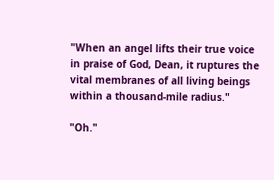"When an angel lifts their true voice in praise of God, Dean, it ruptures the vital membranes of all living beings within a thousand-mile radius."

"Oh."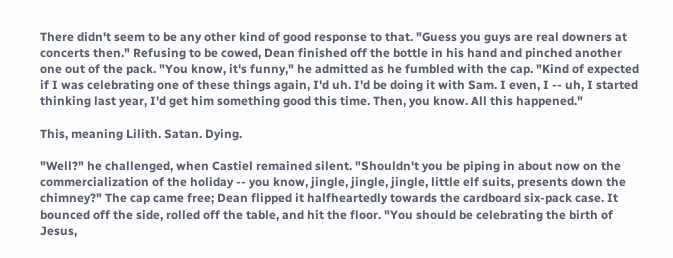There didn't seem to be any other kind of good response to that. "Guess you guys are real downers at concerts then." Refusing to be cowed, Dean finished off the bottle in his hand and pinched another one out of the pack. "You know, it's funny," he admitted as he fumbled with the cap. "Kind of expected if I was celebrating one of these things again, I'd uh. I'd be doing it with Sam. I even, I -- uh, I started thinking last year, I'd get him something good this time. Then, you know. All this happened."

This, meaning Lilith. Satan. Dying.

"Well?" he challenged, when Castiel remained silent. "Shouldn't you be piping in about now on the commercialization of the holiday -- you know, jingle, jingle, jingle, little elf suits, presents down the chimney?" The cap came free; Dean flipped it halfheartedly towards the cardboard six-pack case. It bounced off the side, rolled off the table, and hit the floor. "You should be celebrating the birth of Jesus,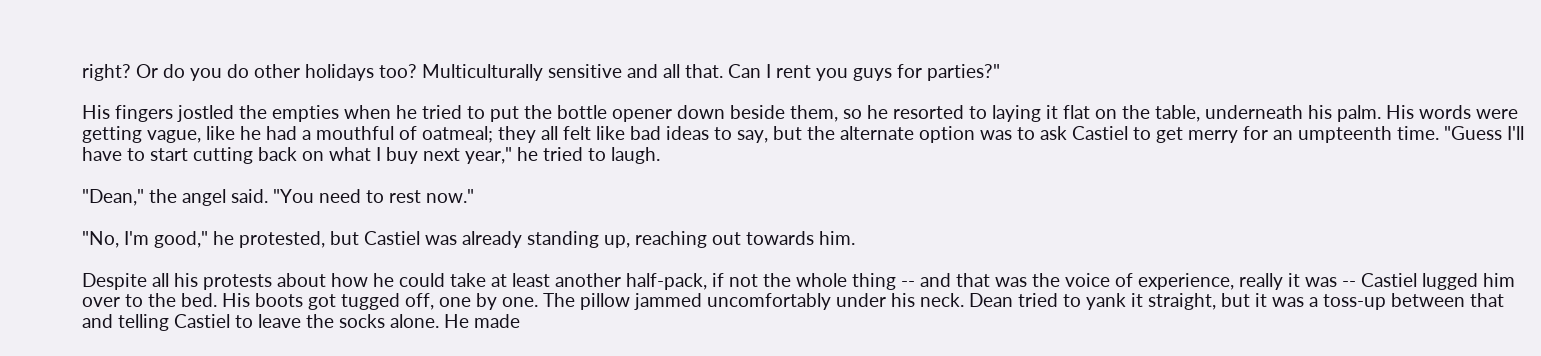right? Or do you do other holidays too? Multiculturally sensitive and all that. Can I rent you guys for parties?"

His fingers jostled the empties when he tried to put the bottle opener down beside them, so he resorted to laying it flat on the table, underneath his palm. His words were getting vague, like he had a mouthful of oatmeal; they all felt like bad ideas to say, but the alternate option was to ask Castiel to get merry for an umpteenth time. "Guess I'll have to start cutting back on what I buy next year," he tried to laugh.

"Dean," the angel said. "You need to rest now."

"No, I'm good," he protested, but Castiel was already standing up, reaching out towards him.

Despite all his protests about how he could take at least another half-pack, if not the whole thing -- and that was the voice of experience, really it was -- Castiel lugged him over to the bed. His boots got tugged off, one by one. The pillow jammed uncomfortably under his neck. Dean tried to yank it straight, but it was a toss-up between that and telling Castiel to leave the socks alone. He made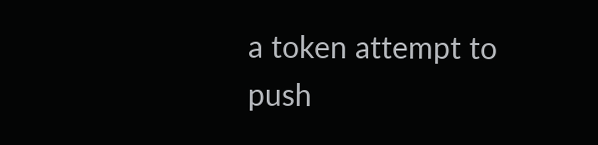a token attempt to push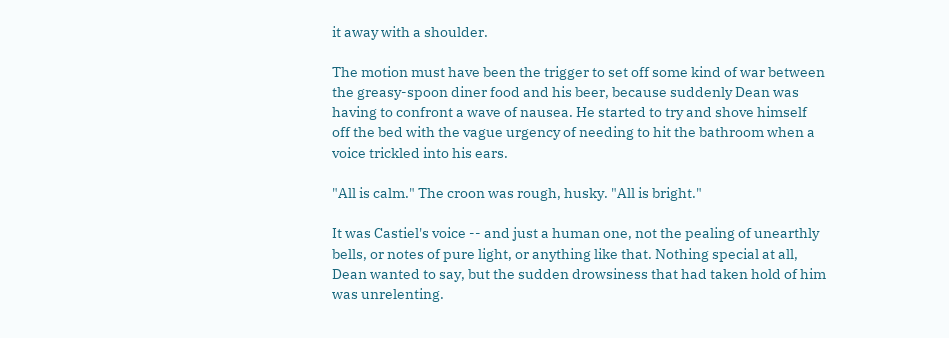it away with a shoulder.

The motion must have been the trigger to set off some kind of war between the greasy-spoon diner food and his beer, because suddenly Dean was having to confront a wave of nausea. He started to try and shove himself off the bed with the vague urgency of needing to hit the bathroom when a voice trickled into his ears.

"All is calm." The croon was rough, husky. "All is bright."

It was Castiel's voice -- and just a human one, not the pealing of unearthly bells, or notes of pure light, or anything like that. Nothing special at all, Dean wanted to say, but the sudden drowsiness that had taken hold of him was unrelenting.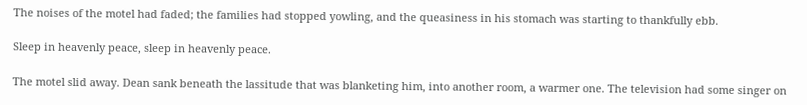The noises of the motel had faded; the families had stopped yowling, and the queasiness in his stomach was starting to thankfully ebb.

Sleep in heavenly peace, sleep in heavenly peace.

The motel slid away. Dean sank beneath the lassitude that was blanketing him, into another room, a warmer one. The television had some singer on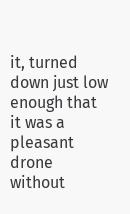it, turned down just low enough that it was a pleasant drone without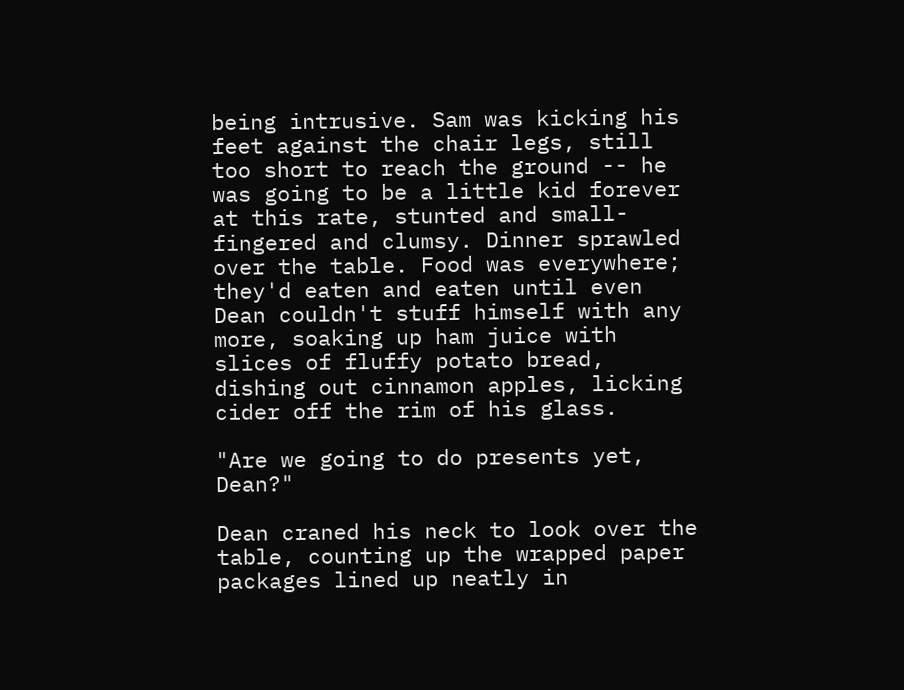being intrusive. Sam was kicking his feet against the chair legs, still too short to reach the ground -- he was going to be a little kid forever at this rate, stunted and small-fingered and clumsy. Dinner sprawled over the table. Food was everywhere; they'd eaten and eaten until even Dean couldn't stuff himself with any more, soaking up ham juice with slices of fluffy potato bread, dishing out cinnamon apples, licking cider off the rim of his glass.

"Are we going to do presents yet, Dean?"

Dean craned his neck to look over the table, counting up the wrapped paper packages lined up neatly in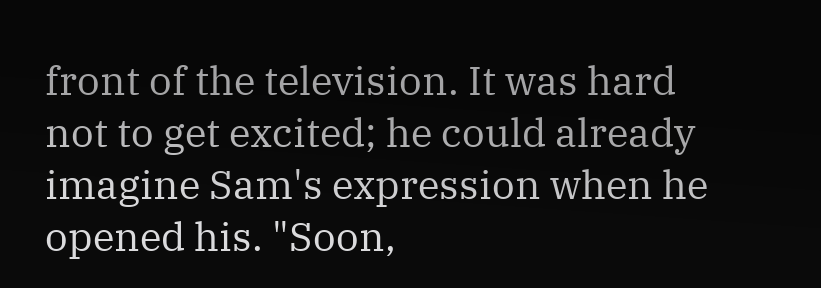front of the television. It was hard not to get excited; he could already imagine Sam's expression when he opened his. "Soon,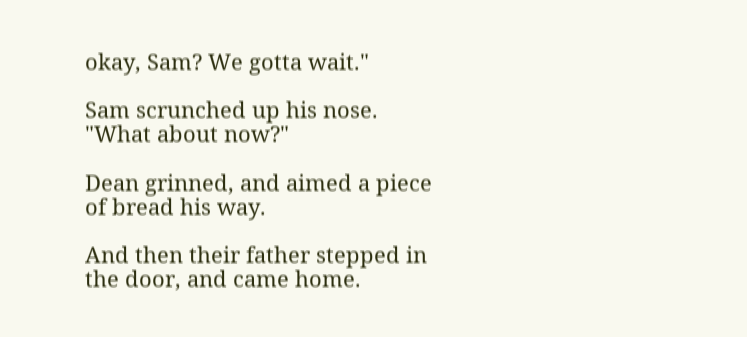okay, Sam? We gotta wait."

Sam scrunched up his nose. "What about now?"

Dean grinned, and aimed a piece of bread his way.

And then their father stepped in the door, and came home.